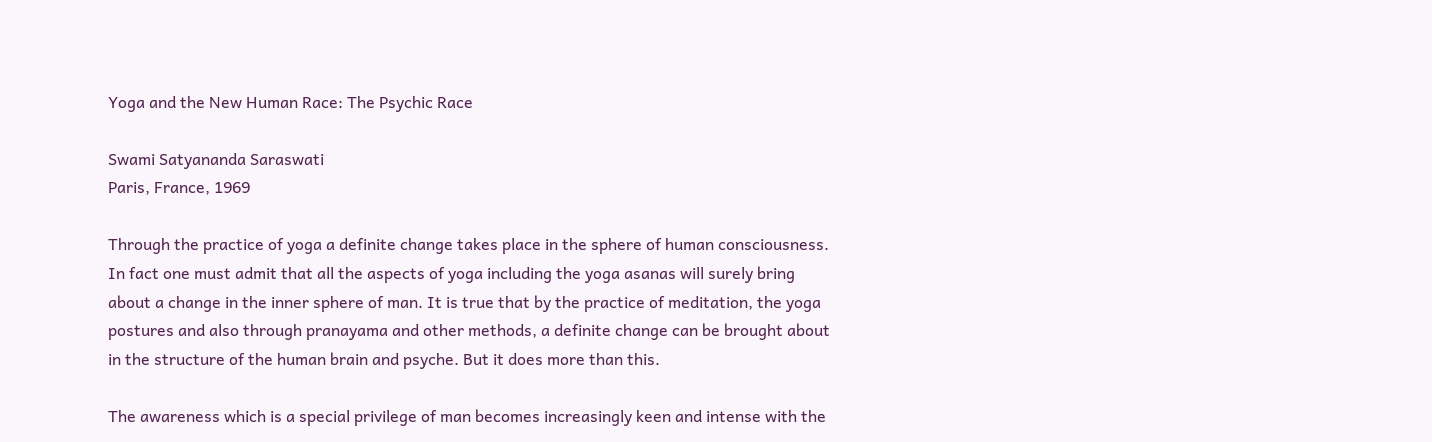Yoga and the New Human Race: The Psychic Race

Swami Satyananda Saraswati
Paris, France, 1969

Through the practice of yoga a definite change takes place in the sphere of human consciousness. In fact one must admit that all the aspects of yoga including the yoga asanas will surely bring about a change in the inner sphere of man. It is true that by the practice of meditation, the yoga postures and also through pranayama and other methods, a definite change can be brought about in the structure of the human brain and psyche. But it does more than this.

The awareness which is a special privilege of man becomes increasingly keen and intense with the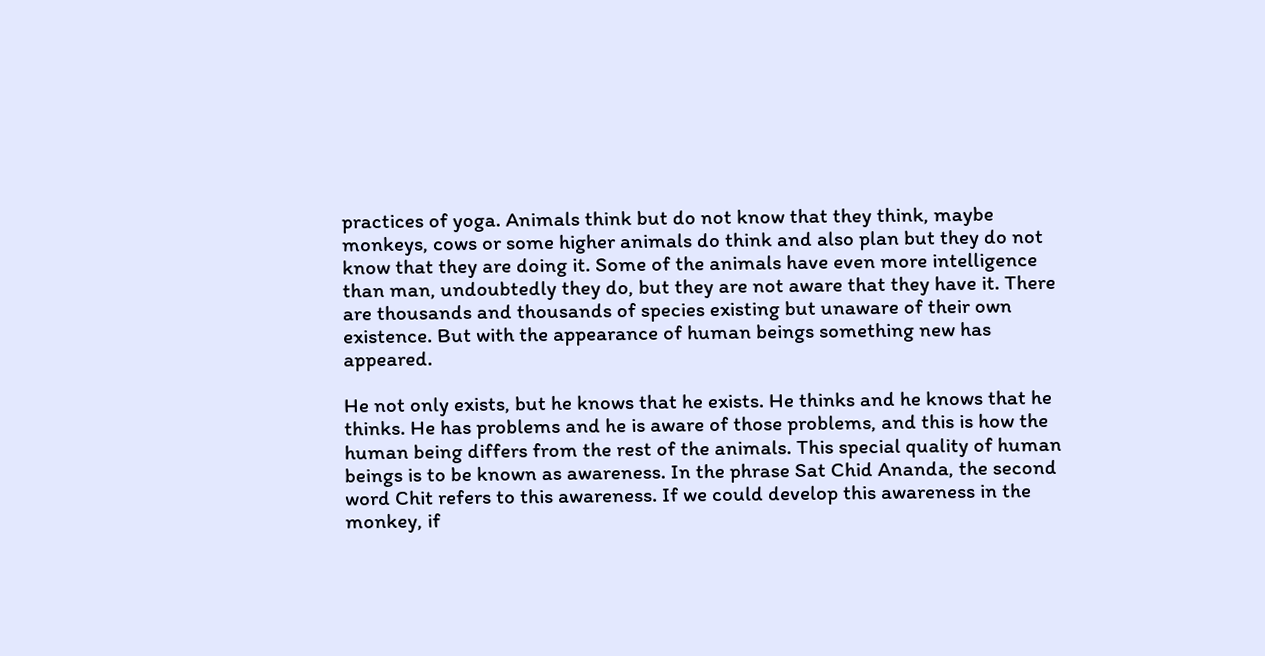practices of yoga. Animals think but do not know that they think, maybe monkeys, cows or some higher animals do think and also plan but they do not know that they are doing it. Some of the animals have even more intelligence than man, undoubtedly they do, but they are not aware that they have it. There are thousands and thousands of species existing but unaware of their own existence. But with the appearance of human beings something new has appeared.

He not only exists, but he knows that he exists. He thinks and he knows that he thinks. He has problems and he is aware of those problems, and this is how the human being differs from the rest of the animals. This special quality of human beings is to be known as awareness. In the phrase Sat Chid Ananda, the second word Chit refers to this awareness. If we could develop this awareness in the monkey, if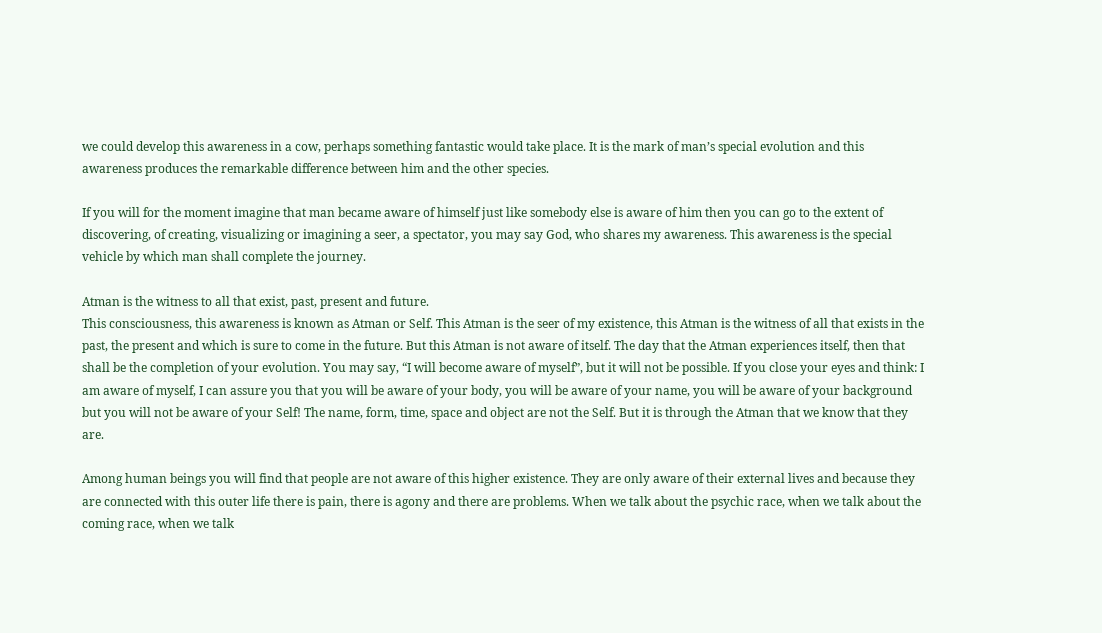we could develop this awareness in a cow, perhaps something fantastic would take place. It is the mark of man’s special evolution and this awareness produces the remarkable difference between him and the other species.

If you will for the moment imagine that man became aware of himself just like somebody else is aware of him then you can go to the extent of discovering, of creating, visualizing or imagining a seer, a spectator, you may say God, who shares my awareness. This awareness is the special vehicle by which man shall complete the journey.

Atman is the witness to all that exist, past, present and future.
This consciousness, this awareness is known as Atman or Self. This Atman is the seer of my existence, this Atman is the witness of all that exists in the past, the present and which is sure to come in the future. But this Atman is not aware of itself. The day that the Atman experiences itself, then that shall be the completion of your evolution. You may say, “I will become aware of myself”, but it will not be possible. If you close your eyes and think: I am aware of myself, I can assure you that you will be aware of your body, you will be aware of your name, you will be aware of your background but you will not be aware of your Self! The name, form, time, space and object are not the Self. But it is through the Atman that we know that they are.

Among human beings you will find that people are not aware of this higher existence. They are only aware of their external lives and because they are connected with this outer life there is pain, there is agony and there are problems. When we talk about the psychic race, when we talk about the coming race, when we talk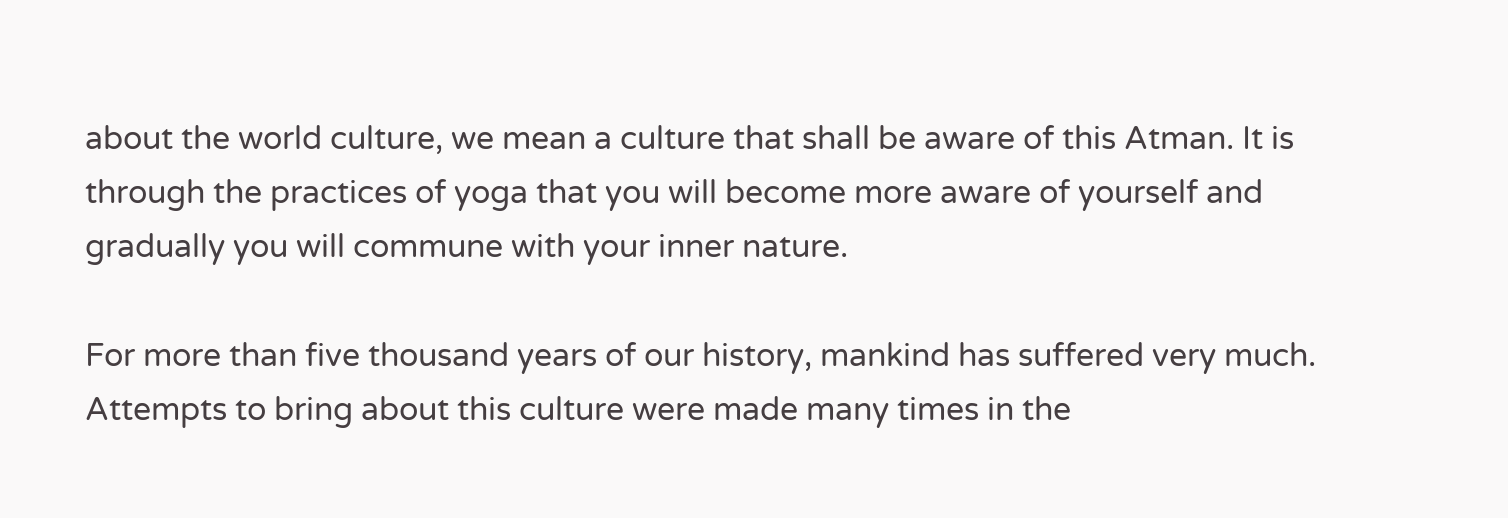about the world culture, we mean a culture that shall be aware of this Atman. It is through the practices of yoga that you will become more aware of yourself and gradually you will commune with your inner nature.

For more than five thousand years of our history, mankind has suffered very much. Attempts to bring about this culture were made many times in the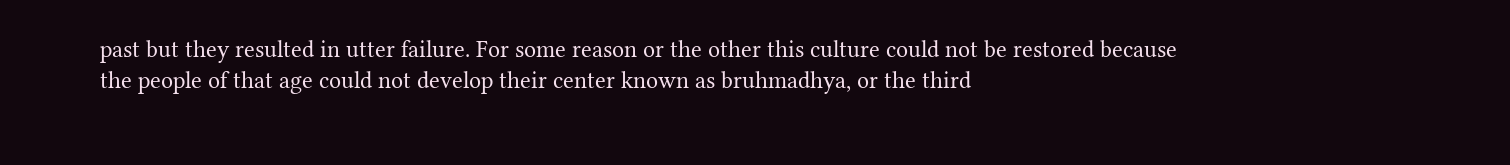past but they resulted in utter failure. For some reason or the other this culture could not be restored because the people of that age could not develop their center known as bruhmadhya, or the third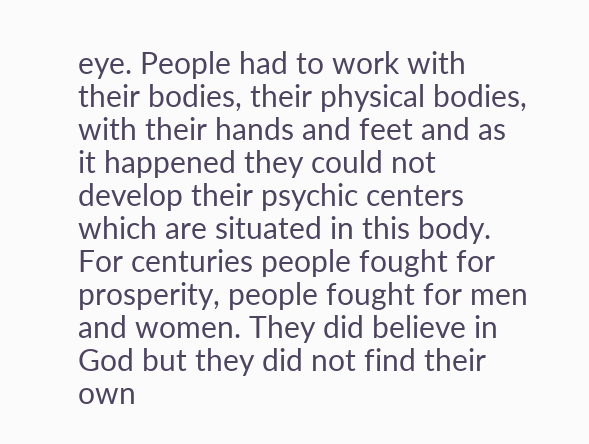eye. People had to work with their bodies, their physical bodies, with their hands and feet and as it happened they could not develop their psychic centers which are situated in this body. For centuries people fought for prosperity, people fought for men and women. They did believe in God but they did not find their own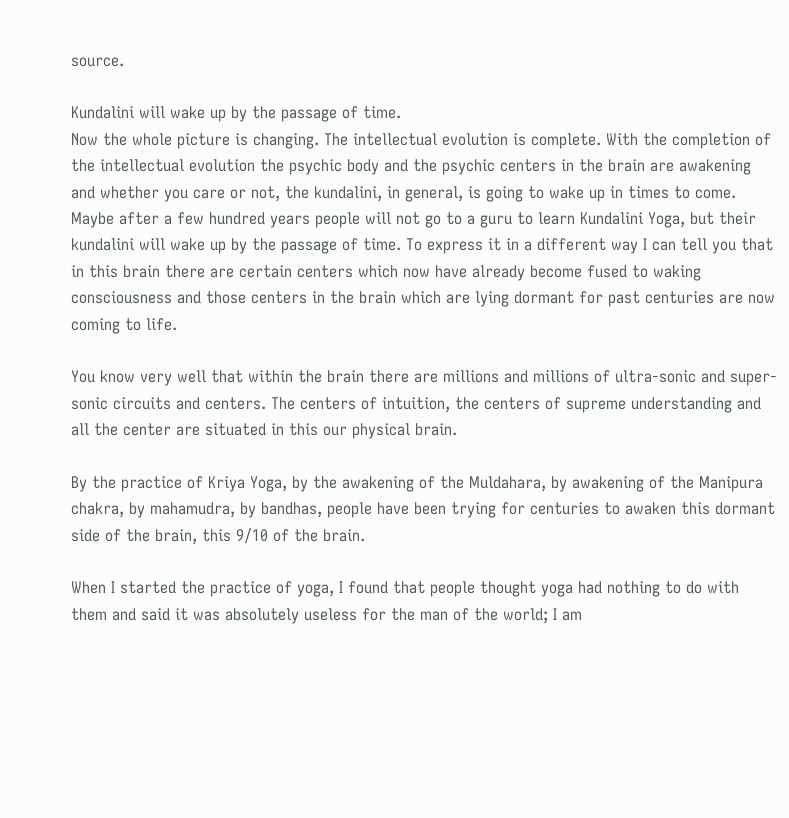source.

Kundalini will wake up by the passage of time.
Now the whole picture is changing. The intellectual evolution is complete. With the completion of the intellectual evolution the psychic body and the psychic centers in the brain are awakening and whether you care or not, the kundalini, in general, is going to wake up in times to come. Maybe after a few hundred years people will not go to a guru to learn Kundalini Yoga, but their kundalini will wake up by the passage of time. To express it in a different way I can tell you that in this brain there are certain centers which now have already become fused to waking consciousness and those centers in the brain which are lying dormant for past centuries are now coming to life.

You know very well that within the brain there are millions and millions of ultra-sonic and super-sonic circuits and centers. The centers of intuition, the centers of supreme understanding and all the center are situated in this our physical brain.

By the practice of Kriya Yoga, by the awakening of the Muldahara, by awakening of the Manipura chakra, by mahamudra, by bandhas, people have been trying for centuries to awaken this dormant side of the brain, this 9/10 of the brain.

When I started the practice of yoga, I found that people thought yoga had nothing to do with them and said it was absolutely useless for the man of the world; I am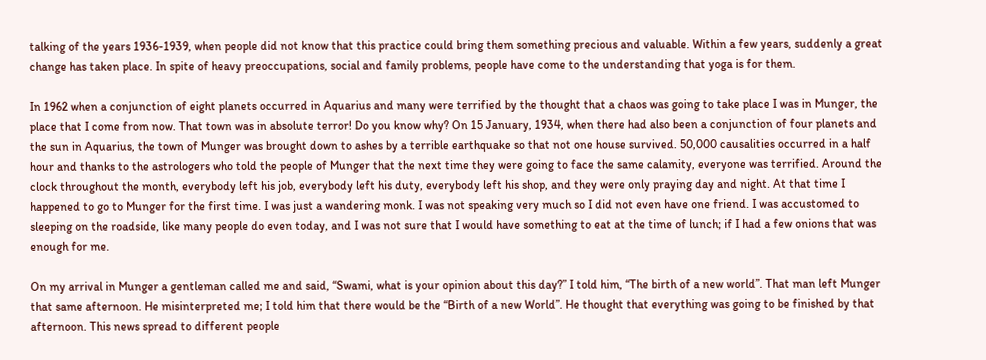talking of the years 1936-1939, when people did not know that this practice could bring them something precious and valuable. Within a few years, suddenly a great change has taken place. In spite of heavy preoccupations, social and family problems, people have come to the understanding that yoga is for them.

In 1962 when a conjunction of eight planets occurred in Aquarius and many were terrified by the thought that a chaos was going to take place I was in Munger, the place that I come from now. That town was in absolute terror! Do you know why? On 15 January, 1934, when there had also been a conjunction of four planets and the sun in Aquarius, the town of Munger was brought down to ashes by a terrible earthquake so that not one house survived. 50,000 causalities occurred in a half hour and thanks to the astrologers who told the people of Munger that the next time they were going to face the same calamity, everyone was terrified. Around the clock throughout the month, everybody left his job, everybody left his duty, everybody left his shop, and they were only praying day and night. At that time I happened to go to Munger for the first time. I was just a wandering monk. I was not speaking very much so I did not even have one friend. I was accustomed to sleeping on the roadside, like many people do even today, and I was not sure that I would have something to eat at the time of lunch; if I had a few onions that was enough for me.

On my arrival in Munger a gentleman called me and said, “Swami, what is your opinion about this day?” I told him, “The birth of a new world”. That man left Munger that same afternoon. He misinterpreted me; I told him that there would be the “Birth of a new World”. He thought that everything was going to be finished by that afternoon. This news spread to different people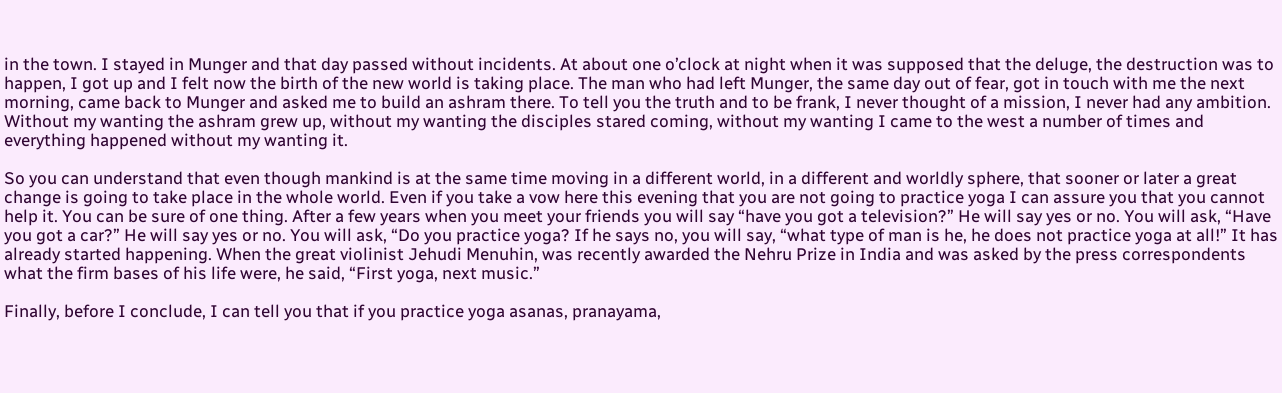in the town. I stayed in Munger and that day passed without incidents. At about one o’clock at night when it was supposed that the deluge, the destruction was to happen, I got up and I felt now the birth of the new world is taking place. The man who had left Munger, the same day out of fear, got in touch with me the next morning, came back to Munger and asked me to build an ashram there. To tell you the truth and to be frank, I never thought of a mission, I never had any ambition. Without my wanting the ashram grew up, without my wanting the disciples stared coming, without my wanting I came to the west a number of times and everything happened without my wanting it.

So you can understand that even though mankind is at the same time moving in a different world, in a different and worldly sphere, that sooner or later a great change is going to take place in the whole world. Even if you take a vow here this evening that you are not going to practice yoga I can assure you that you cannot help it. You can be sure of one thing. After a few years when you meet your friends you will say “have you got a television?” He will say yes or no. You will ask, “Have you got a car?” He will say yes or no. You will ask, “Do you practice yoga? If he says no, you will say, “what type of man is he, he does not practice yoga at all!” It has already started happening. When the great violinist Jehudi Menuhin, was recently awarded the Nehru Prize in India and was asked by the press correspondents what the firm bases of his life were, he said, “First yoga, next music.”

Finally, before I conclude, I can tell you that if you practice yoga asanas, pranayama,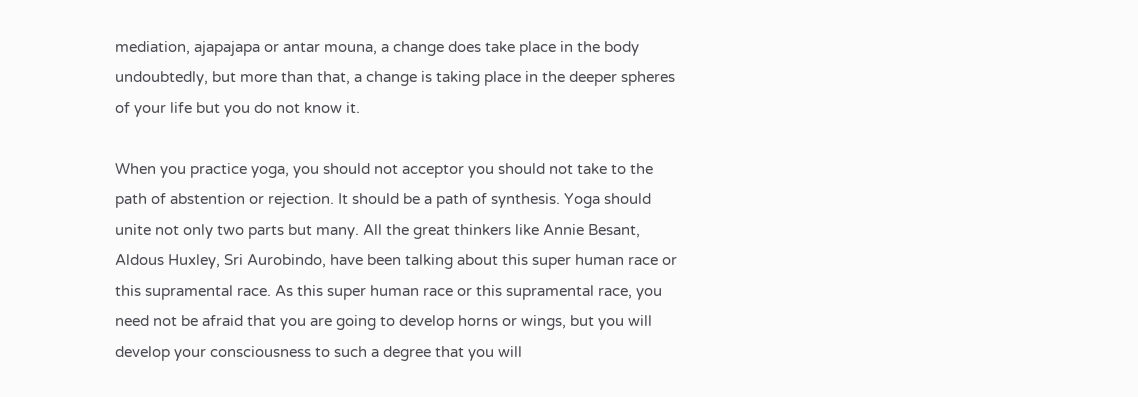mediation, ajapajapa or antar mouna, a change does take place in the body undoubtedly, but more than that, a change is taking place in the deeper spheres of your life but you do not know it.

When you practice yoga, you should not acceptor you should not take to the path of abstention or rejection. It should be a path of synthesis. Yoga should unite not only two parts but many. All the great thinkers like Annie Besant, Aldous Huxley, Sri Aurobindo, have been talking about this super human race or this supramental race. As this super human race or this supramental race, you need not be afraid that you are going to develop horns or wings, but you will develop your consciousness to such a degree that you will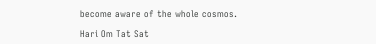become aware of the whole cosmos.

Hari Om Tat Sat